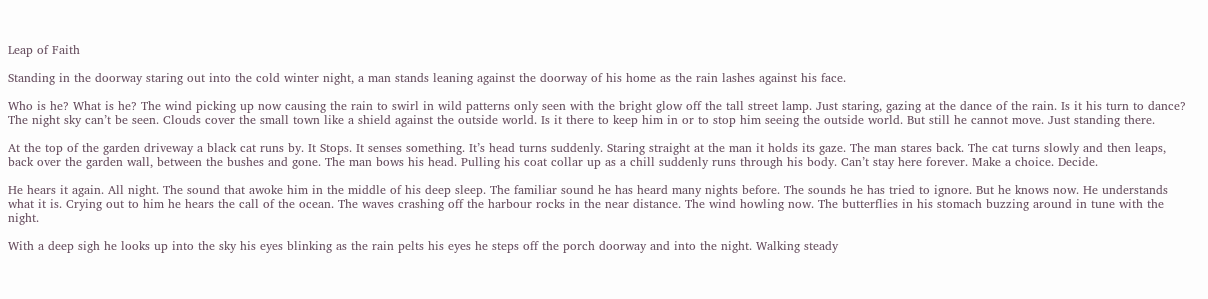Leap of Faith

Standing in the doorway staring out into the cold winter night, a man stands leaning against the doorway of his home as the rain lashes against his face.

Who is he? What is he? The wind picking up now causing the rain to swirl in wild patterns only seen with the bright glow off the tall street lamp. Just staring, gazing at the dance of the rain. Is it his turn to dance? The night sky can’t be seen. Clouds cover the small town like a shield against the outside world. Is it there to keep him in or to stop him seeing the outside world. But still he cannot move. Just standing there.

At the top of the garden driveway a black cat runs by. It Stops. It senses something. It’s head turns suddenly. Staring straight at the man it holds its gaze. The man stares back. The cat turns slowly and then leaps, back over the garden wall, between the bushes and gone. The man bows his head. Pulling his coat collar up as a chill suddenly runs through his body. Can’t stay here forever. Make a choice. Decide.

He hears it again. All night. The sound that awoke him in the middle of his deep sleep. The familiar sound he has heard many nights before. The sounds he has tried to ignore. But he knows now. He understands what it is. Crying out to him he hears the call of the ocean. The waves crashing off the harbour rocks in the near distance. The wind howling now. The butterflies in his stomach buzzing around in tune with the night.

With a deep sigh he looks up into the sky his eyes blinking as the rain pelts his eyes he steps off the porch doorway and into the night. Walking steady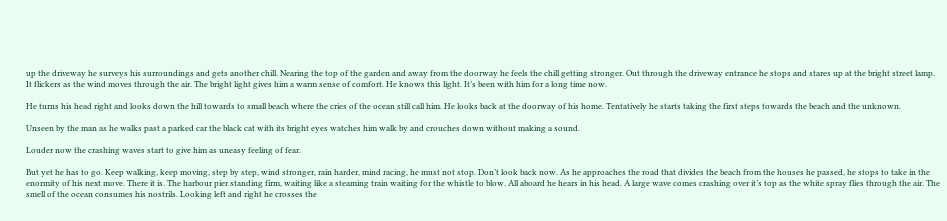up the driveway he surveys his surroundings and gets another chill. Nearing the top of the garden and away from the doorway he feels the chill getting stronger. Out through the driveway entrance he stops and stares up at the bright street lamp. It flickers as the wind moves through the air. The bright light gives him a warm sense of comfort. He knows this light. It’s been with him for a long time now.

He turns his head right and looks down the hill towards to small beach where the cries of the ocean still call him. He looks back at the doorway of his home. Tentatively he starts taking the first steps towards the beach and the unknown.

Unseen by the man as he walks past a parked car the black cat with its bright eyes watches him walk by and crouches down without making a sound.

Louder now the crashing waves start to give him as uneasy feeling of fear.

But yet he has to go. Keep walking, keep moving, step by step, wind stronger, rain harder, mind racing, he must not stop. Don’t look back now. As he approaches the road that divides the beach from the houses he passed, he stops to take in the enormity of his next move. There it is. The harbour pier standing firm, waiting like a steaming train waiting for the whistle to blow. All aboard he hears in his head. A large wave comes crashing over it’s top as the white spray flies through the air. The smell of the ocean consumes his nostrils. Looking left and right he crosses the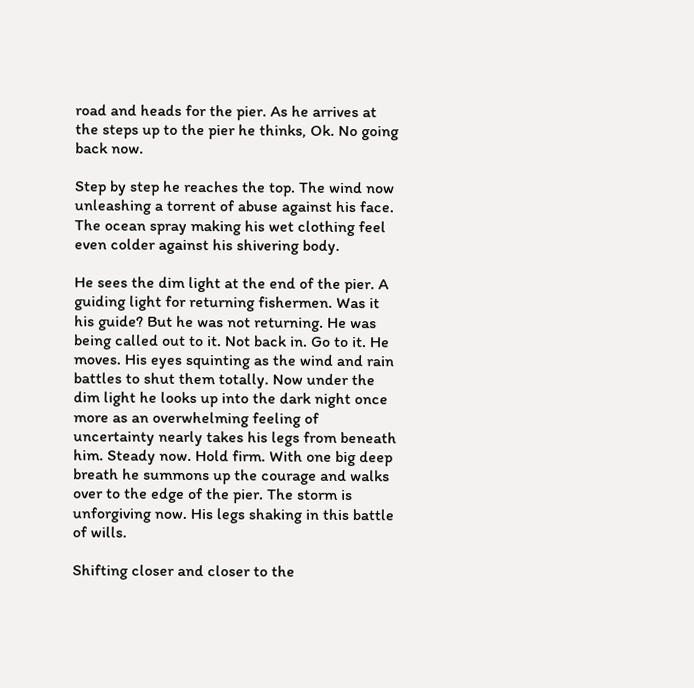road and heads for the pier. As he arrives at the steps up to the pier he thinks, Ok. No going back now.

Step by step he reaches the top. The wind now unleashing a torrent of abuse against his face. The ocean spray making his wet clothing feel even colder against his shivering body.

He sees the dim light at the end of the pier. A guiding light for returning fishermen. Was it his guide? But he was not returning. He was being called out to it. Not back in. Go to it. He moves. His eyes squinting as the wind and rain battles to shut them totally. Now under the dim light he looks up into the dark night once more as an overwhelming feeling of uncertainty nearly takes his legs from beneath him. Steady now. Hold firm. With one big deep breath he summons up the courage and walks over to the edge of the pier. The storm is unforgiving now. His legs shaking in this battle of wills.

Shifting closer and closer to the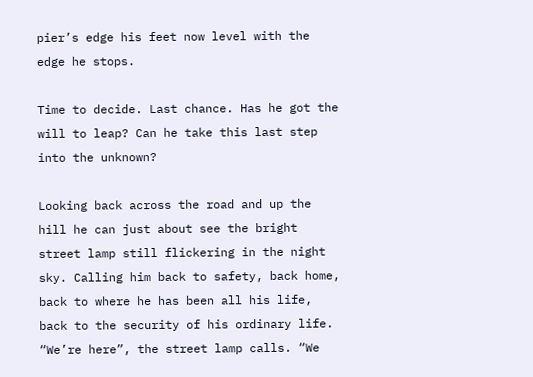pier’s edge his feet now level with the edge he stops.

Time to decide. Last chance. Has he got the will to leap? Can he take this last step into the unknown?

Looking back across the road and up the hill he can just about see the bright street lamp still flickering in the night sky. Calling him back to safety, back home, back to where he has been all his life, back to the security of his ordinary life. “We’re here”, the street lamp calls. “We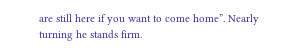are still here if you want to come home”. Nearly turning he stands firm.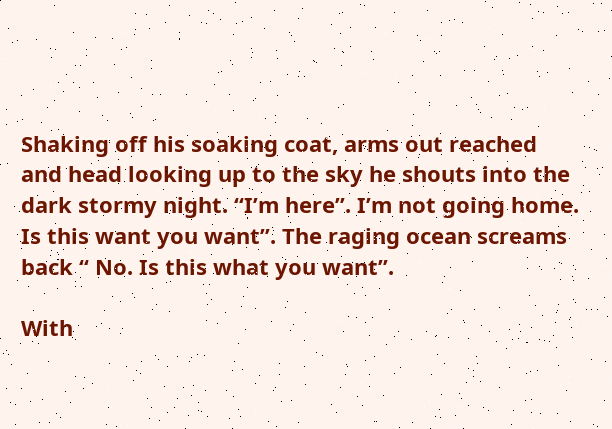Shaking off his soaking coat, arms out reached and head looking up to the sky he shouts into the dark stormy night. “I’m here”. I’m not going home. Is this want you want”. The raging ocean screams back “ No. Is this what you want”.

With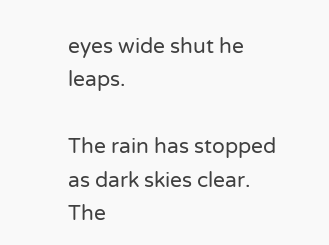eyes wide shut he leaps.

The rain has stopped as dark skies clear. The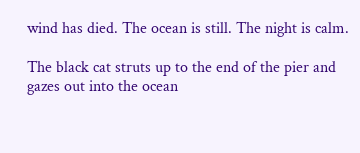wind has died. The ocean is still. The night is calm.

The black cat struts up to the end of the pier and gazes out into the ocean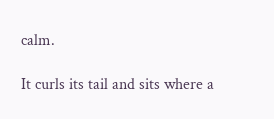calm.

It curls its tail and sits where a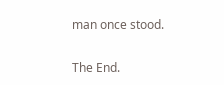man once stood.

The End.